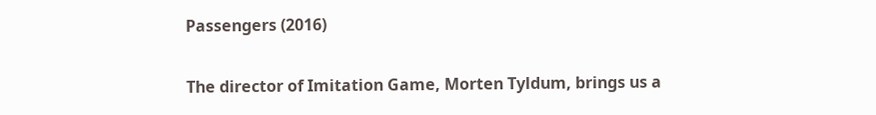Passengers (2016)

The director of Imitation Game, Morten Tyldum, brings us a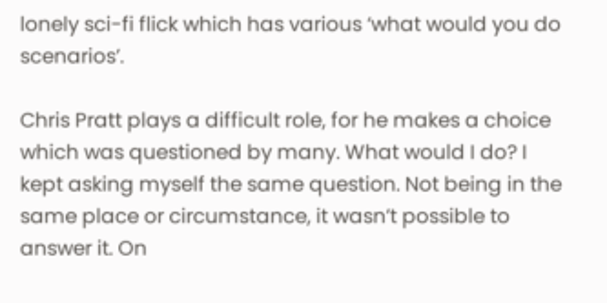lonely sci-fi flick which has various ‘what would you do scenarios’.

Chris Pratt plays a difficult role, for he makes a choice which was questioned by many. What would I do? I kept asking myself the same question. Not being in the same place or circumstance, it wasn’t possible to answer it. On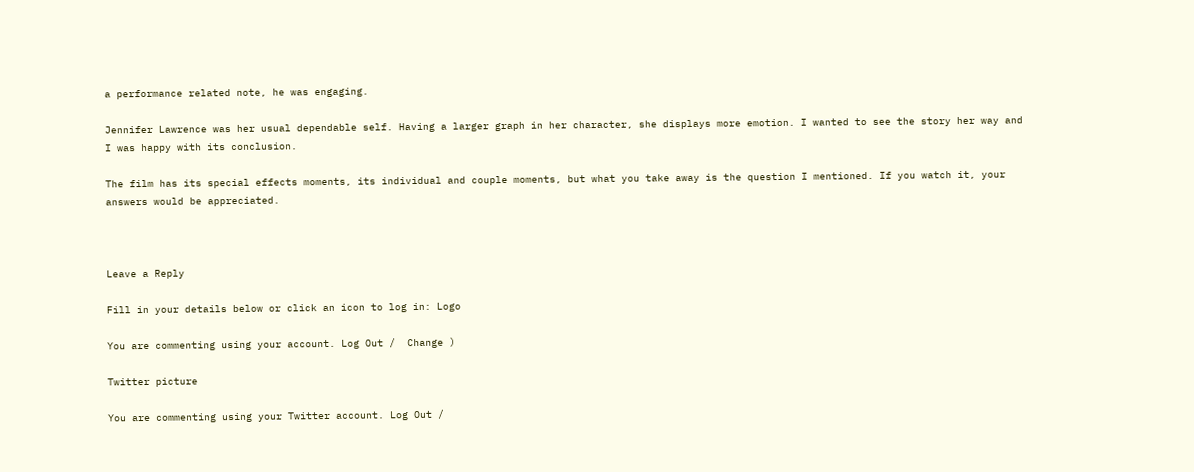a performance related note, he was engaging.

Jennifer Lawrence was her usual dependable self. Having a larger graph in her character, she displays more emotion. I wanted to see the story her way and I was happy with its conclusion.

The film has its special effects moments, its individual and couple moments, but what you take away is the question I mentioned. If you watch it, your answers would be appreciated.



Leave a Reply

Fill in your details below or click an icon to log in: Logo

You are commenting using your account. Log Out /  Change )

Twitter picture

You are commenting using your Twitter account. Log Out /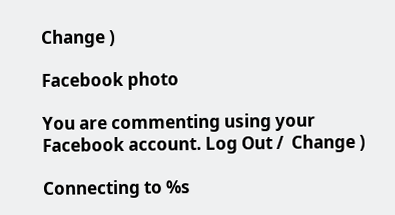Change )

Facebook photo

You are commenting using your Facebook account. Log Out /  Change )

Connecting to %s